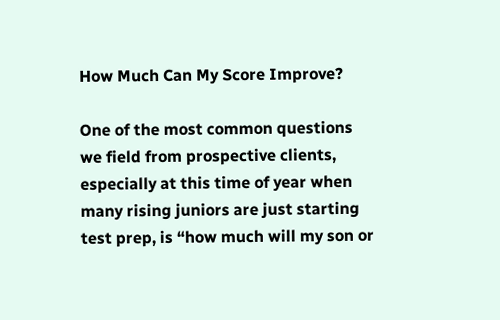How Much Can My Score Improve?

One of the most common questions we field from prospective clients, especially at this time of year when many rising juniors are just starting test prep, is “how much will my son or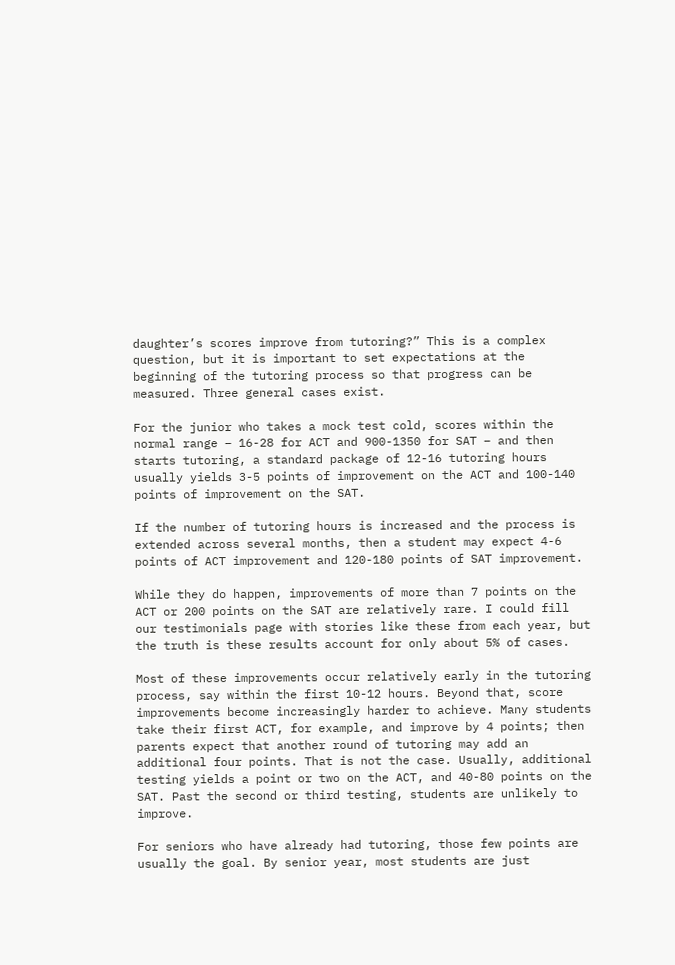daughter’s scores improve from tutoring?” This is a complex question, but it is important to set expectations at the beginning of the tutoring process so that progress can be measured. Three general cases exist.

For the junior who takes a mock test cold, scores within the normal range – 16-28 for ACT and 900-1350 for SAT – and then starts tutoring, a standard package of 12-16 tutoring hours usually yields 3-5 points of improvement on the ACT and 100-140 points of improvement on the SAT.

If the number of tutoring hours is increased and the process is extended across several months, then a student may expect 4-6 points of ACT improvement and 120-180 points of SAT improvement.

While they do happen, improvements of more than 7 points on the ACT or 200 points on the SAT are relatively rare. I could fill our testimonials page with stories like these from each year, but the truth is these results account for only about 5% of cases.

Most of these improvements occur relatively early in the tutoring process, say within the first 10-12 hours. Beyond that, score improvements become increasingly harder to achieve. Many students take their first ACT, for example, and improve by 4 points; then parents expect that another round of tutoring may add an additional four points. That is not the case. Usually, additional testing yields a point or two on the ACT, and 40-80 points on the SAT. Past the second or third testing, students are unlikely to improve.

For seniors who have already had tutoring, those few points are usually the goal. By senior year, most students are just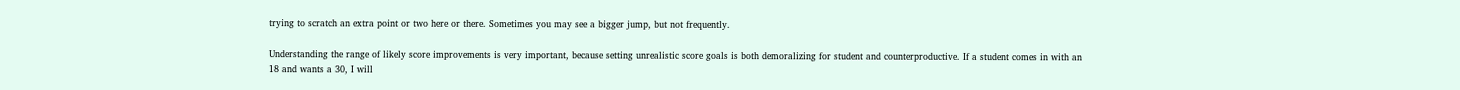trying to scratch an extra point or two here or there. Sometimes you may see a bigger jump, but not frequently.

Understanding the range of likely score improvements is very important, because setting unrealistic score goals is both demoralizing for student and counterproductive. If a student comes in with an 18 and wants a 30, I will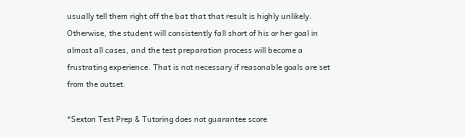usually tell them right off the bat that that result is highly unlikely. Otherwise, the student will consistently fall short of his or her goal in almost all cases, and the test preparation process will become a frustrating experience. That is not necessary if reasonable goals are set from the outset.

*Sexton Test Prep & Tutoring does not guarantee score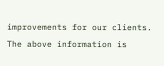improvements for our clients. The above information is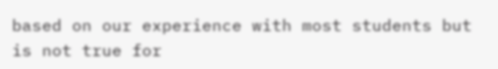based on our experience with most students but is not true for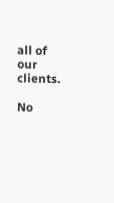all of our clients.

No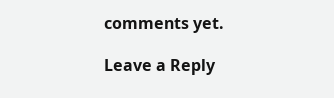comments yet.

Leave a Reply